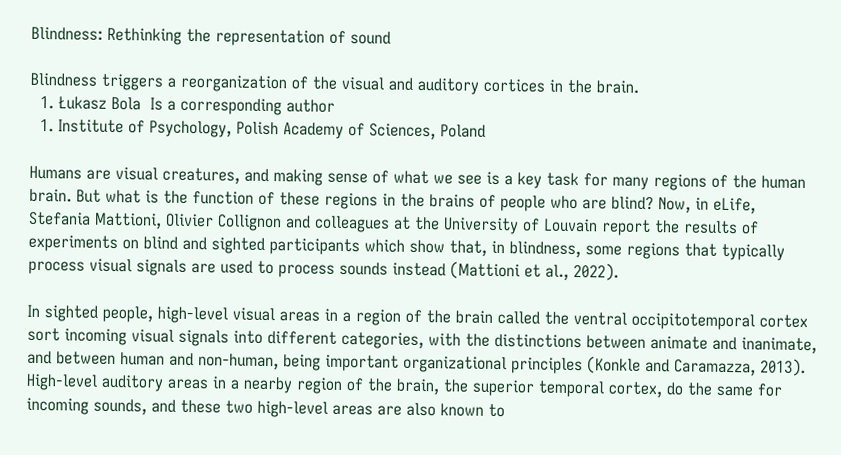Blindness: Rethinking the representation of sound

Blindness triggers a reorganization of the visual and auditory cortices in the brain.
  1. Łukasz Bola  Is a corresponding author
  1. Institute of Psychology, Polish Academy of Sciences, Poland

Humans are visual creatures, and making sense of what we see is a key task for many regions of the human brain. But what is the function of these regions in the brains of people who are blind? Now, in eLife, Stefania Mattioni, Olivier Collignon and colleagues at the University of Louvain report the results of experiments on blind and sighted participants which show that, in blindness, some regions that typically process visual signals are used to process sounds instead (Mattioni et al., 2022).

In sighted people, high-level visual areas in a region of the brain called the ventral occipitotemporal cortex sort incoming visual signals into different categories, with the distinctions between animate and inanimate, and between human and non-human, being important organizational principles (Konkle and Caramazza, 2013). High-level auditory areas in a nearby region of the brain, the superior temporal cortex, do the same for incoming sounds, and these two high-level areas are also known to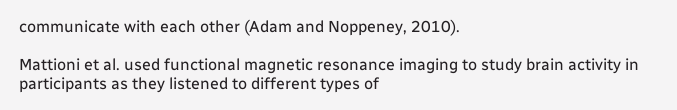communicate with each other (Adam and Noppeney, 2010).

Mattioni et al. used functional magnetic resonance imaging to study brain activity in participants as they listened to different types of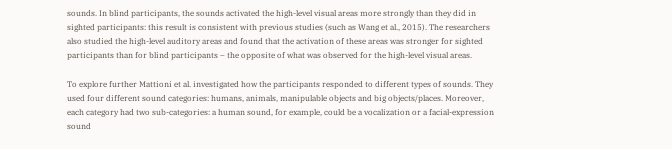sounds. In blind participants, the sounds activated the high-level visual areas more strongly than they did in sighted participants: this result is consistent with previous studies (such as Wang et al., 2015). The researchers also studied the high-level auditory areas and found that the activation of these areas was stronger for sighted participants than for blind participants – the opposite of what was observed for the high-level visual areas.

To explore further Mattioni et al. investigated how the participants responded to different types of sounds. They used four different sound categories: humans, animals, manipulable objects and big objects/places. Moreover, each category had two sub-categories: a human sound, for example, could be a vocalization or a facial-expression sound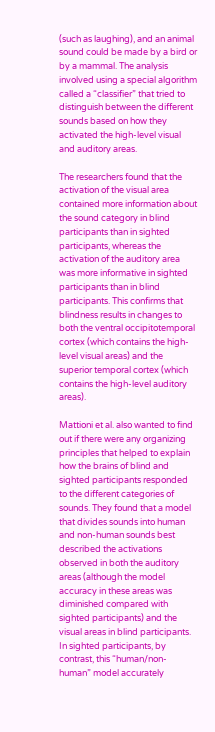(such as laughing), and an animal sound could be made by a bird or by a mammal. The analysis involved using a special algorithm called a “classifier” that tried to distinguish between the different sounds based on how they activated the high-level visual and auditory areas.

The researchers found that the activation of the visual area contained more information about the sound category in blind participants than in sighted participants, whereas the activation of the auditory area was more informative in sighted participants than in blind participants. This confirms that blindness results in changes to both the ventral occipitotemporal cortex (which contains the high-level visual areas) and the superior temporal cortex (which contains the high-level auditory areas).

Mattioni et al. also wanted to find out if there were any organizing principles that helped to explain how the brains of blind and sighted participants responded to the different categories of sounds. They found that a model that divides sounds into human and non-human sounds best described the activations observed in both the auditory areas (although the model accuracy in these areas was diminished compared with sighted participants) and the visual areas in blind participants. In sighted participants, by contrast, this “human/non-human” model accurately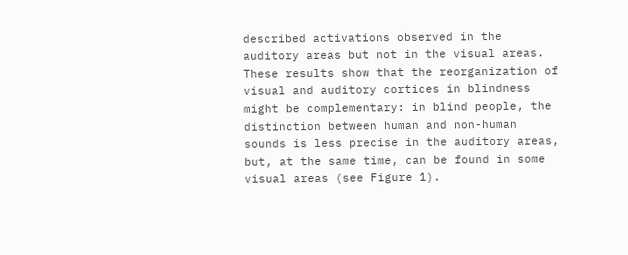described activations observed in the auditory areas but not in the visual areas. These results show that the reorganization of visual and auditory cortices in blindness might be complementary: in blind people, the distinction between human and non-human sounds is less precise in the auditory areas, but, at the same time, can be found in some visual areas (see Figure 1).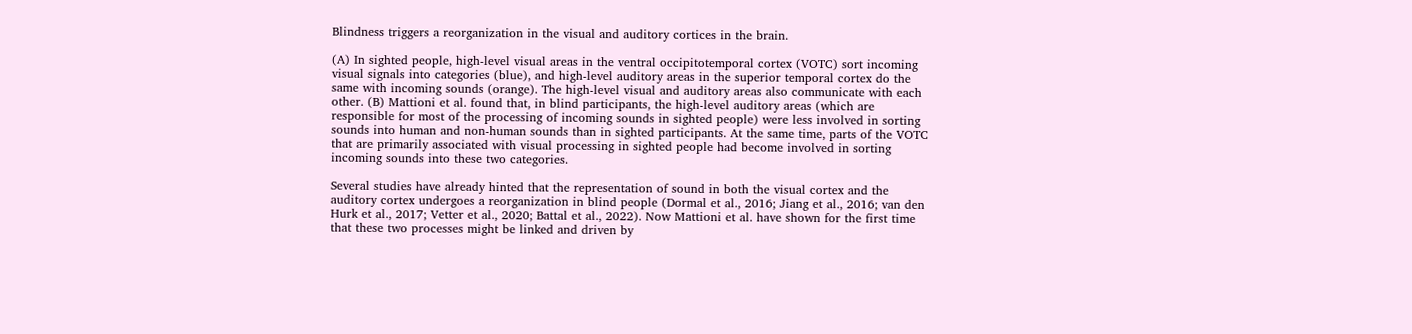Blindness triggers a reorganization in the visual and auditory cortices in the brain.

(A) In sighted people, high-level visual areas in the ventral occipitotemporal cortex (VOTC) sort incoming visual signals into categories (blue), and high-level auditory areas in the superior temporal cortex do the same with incoming sounds (orange). The high-level visual and auditory areas also communicate with each other. (B) Mattioni et al. found that, in blind participants, the high-level auditory areas (which are responsible for most of the processing of incoming sounds in sighted people) were less involved in sorting sounds into human and non-human sounds than in sighted participants. At the same time, parts of the VOTC that are primarily associated with visual processing in sighted people had become involved in sorting incoming sounds into these two categories.

Several studies have already hinted that the representation of sound in both the visual cortex and the auditory cortex undergoes a reorganization in blind people (Dormal et al., 2016; Jiang et al., 2016; van den Hurk et al., 2017; Vetter et al., 2020; Battal et al., 2022). Now Mattioni et al. have shown for the first time that these two processes might be linked and driven by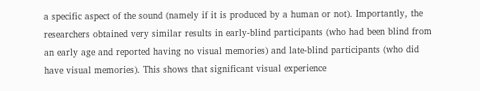a specific aspect of the sound (namely if it is produced by a human or not). Importantly, the researchers obtained very similar results in early-blind participants (who had been blind from an early age and reported having no visual memories) and late-blind participants (who did have visual memories). This shows that significant visual experience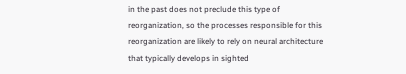in the past does not preclude this type of reorganization, so the processes responsible for this reorganization are likely to rely on neural architecture that typically develops in sighted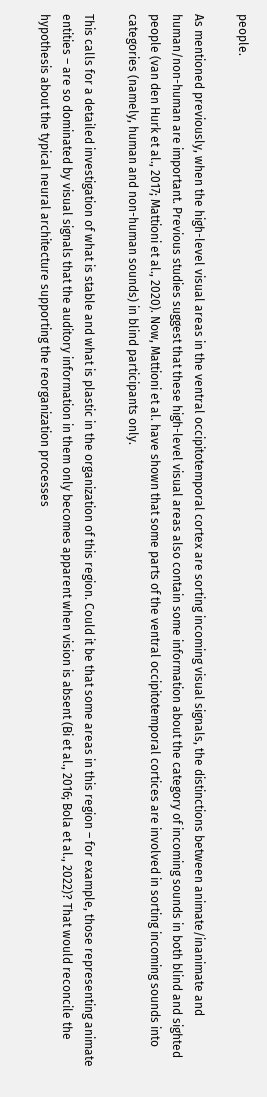people.

As mentioned previously, when the high-level visual areas in the ventral occipitotemporal cortex are sorting incoming visual signals, the distinctions between animate/inanimate and human/non-human are important. Previous studies suggest that these high-level visual areas also contain some information about the category of incoming sounds in both blind and sighted people (van den Hurk et al., 2017; Mattioni et al., 2020). Now, Mattioni et al. have shown that some parts of the ventral occipitotemporal cortices are involved in sorting incoming sounds into categories (namely, human and non-human sounds) in blind participants only.

This calls for a detailed investigation of what is stable and what is plastic in the organization of this region. Could it be that some areas in this region – for example, those representing animate entities – are so dominated by visual signals that the auditory information in them only becomes apparent when vision is absent (Bi et al., 2016; Bola et al., 2022)? That would reconcile the hypothesis about the typical neural architecture supporting the reorganization processes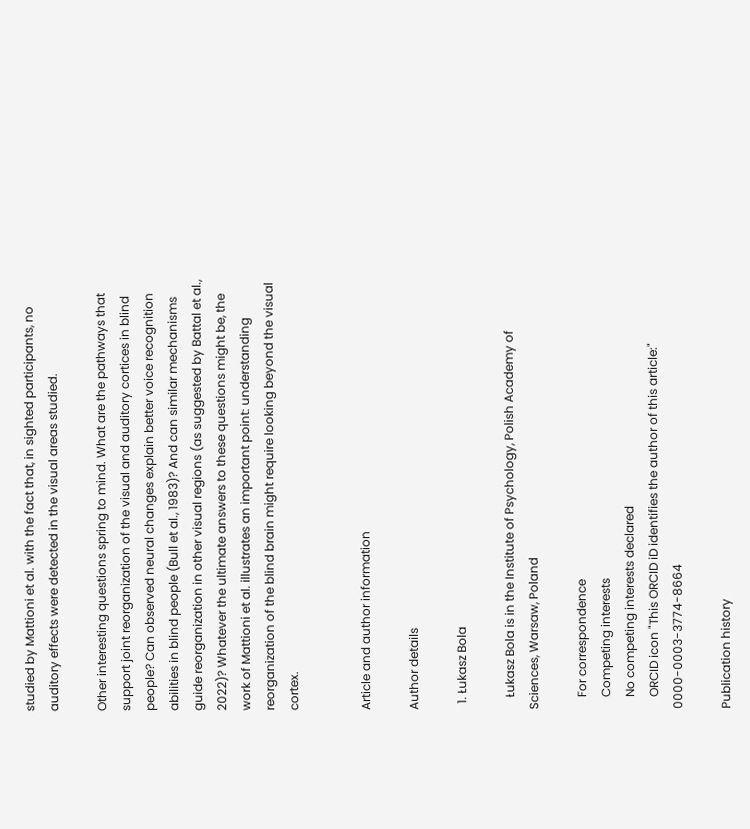studied by Mattioni et al. with the fact that, in sighted participants, no auditory effects were detected in the visual areas studied.

Other interesting questions spring to mind. What are the pathways that support joint reorganization of the visual and auditory cortices in blind people? Can observed neural changes explain better voice recognition abilities in blind people (Bull et al., 1983)? And can similar mechanisms guide reorganization in other visual regions (as suggested by Battal et al., 2022)? Whatever the ultimate answers to these questions might be, the work of Mattioni et al. illustrates an important point: understanding reorganization of the blind brain might require looking beyond the visual cortex.


Article and author information

Author details

  1. Łukasz Bola

    Łukasz Bola is in the Institute of Psychology, Polish Academy of Sciences, Warsaw, Poland

    For correspondence
    Competing interests
    No competing interests declared
    ORCID icon "This ORCID iD identifies the author of this article:" 0000-0003-3774-8664

Publication history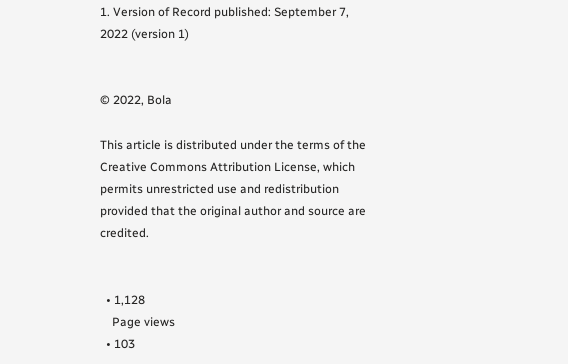1. Version of Record published: September 7, 2022 (version 1)


© 2022, Bola

This article is distributed under the terms of the Creative Commons Attribution License, which permits unrestricted use and redistribution provided that the original author and source are credited.


  • 1,128
    Page views
  • 103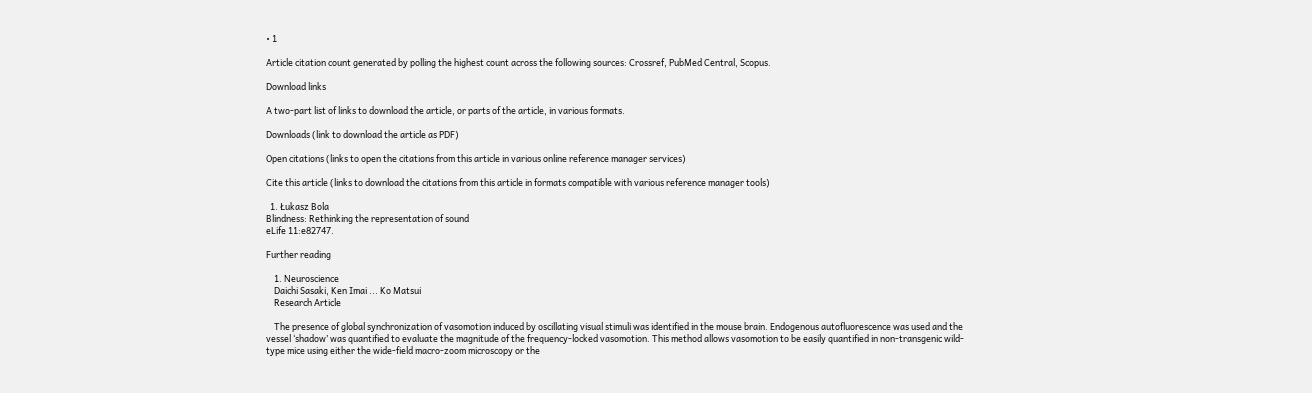• 1

Article citation count generated by polling the highest count across the following sources: Crossref, PubMed Central, Scopus.

Download links

A two-part list of links to download the article, or parts of the article, in various formats.

Downloads (link to download the article as PDF)

Open citations (links to open the citations from this article in various online reference manager services)

Cite this article (links to download the citations from this article in formats compatible with various reference manager tools)

  1. Łukasz Bola
Blindness: Rethinking the representation of sound
eLife 11:e82747.

Further reading

    1. Neuroscience
    Daichi Sasaki, Ken Imai ... Ko Matsui
    Research Article

    The presence of global synchronization of vasomotion induced by oscillating visual stimuli was identified in the mouse brain. Endogenous autofluorescence was used and the vessel ‘shadow’ was quantified to evaluate the magnitude of the frequency-locked vasomotion. This method allows vasomotion to be easily quantified in non-transgenic wild-type mice using either the wide-field macro-zoom microscopy or the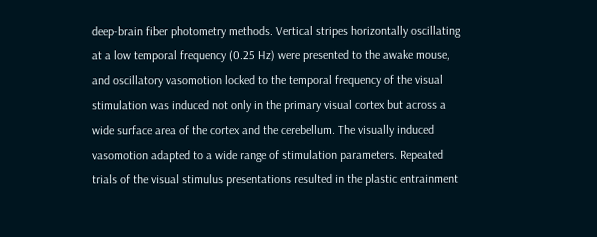deep-brain fiber photometry methods. Vertical stripes horizontally oscillating at a low temporal frequency (0.25 Hz) were presented to the awake mouse, and oscillatory vasomotion locked to the temporal frequency of the visual stimulation was induced not only in the primary visual cortex but across a wide surface area of the cortex and the cerebellum. The visually induced vasomotion adapted to a wide range of stimulation parameters. Repeated trials of the visual stimulus presentations resulted in the plastic entrainment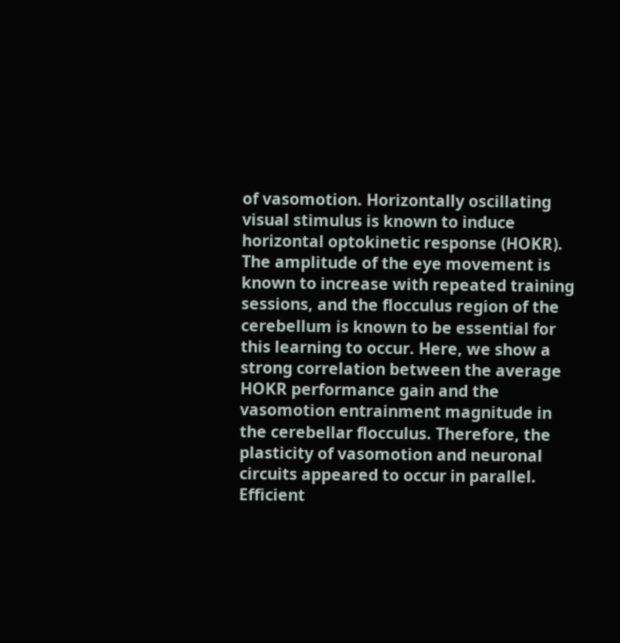of vasomotion. Horizontally oscillating visual stimulus is known to induce horizontal optokinetic response (HOKR). The amplitude of the eye movement is known to increase with repeated training sessions, and the flocculus region of the cerebellum is known to be essential for this learning to occur. Here, we show a strong correlation between the average HOKR performance gain and the vasomotion entrainment magnitude in the cerebellar flocculus. Therefore, the plasticity of vasomotion and neuronal circuits appeared to occur in parallel. Efficient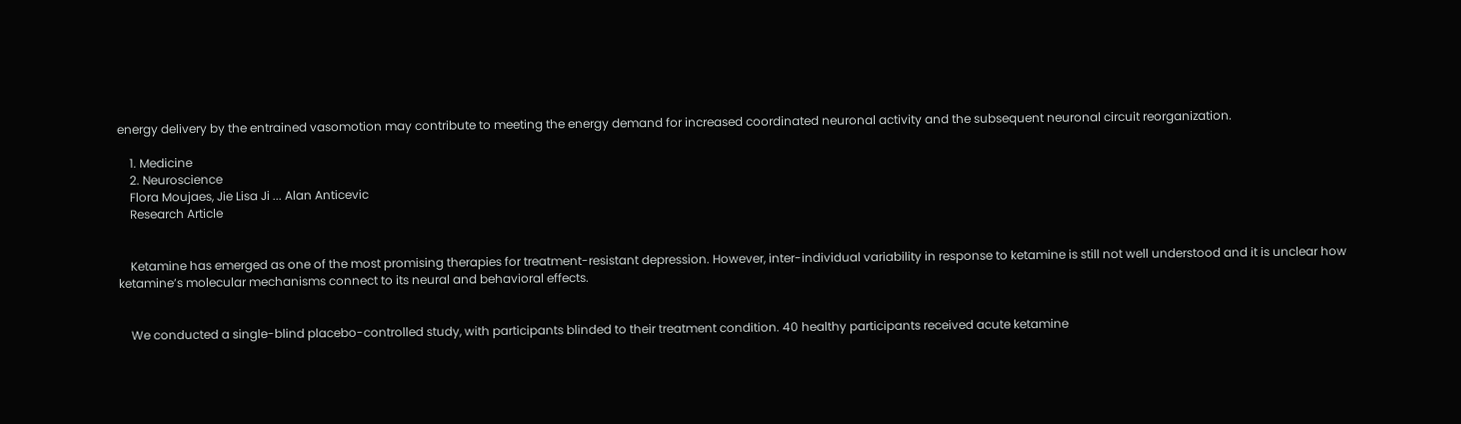energy delivery by the entrained vasomotion may contribute to meeting the energy demand for increased coordinated neuronal activity and the subsequent neuronal circuit reorganization.

    1. Medicine
    2. Neuroscience
    Flora Moujaes, Jie Lisa Ji ... Alan Anticevic
    Research Article


    Ketamine has emerged as one of the most promising therapies for treatment-resistant depression. However, inter-individual variability in response to ketamine is still not well understood and it is unclear how ketamine’s molecular mechanisms connect to its neural and behavioral effects.


    We conducted a single-blind placebo-controlled study, with participants blinded to their treatment condition. 40 healthy participants received acute ketamine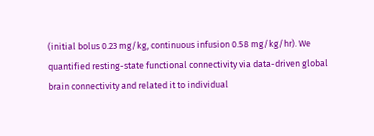(initial bolus 0.23 mg/kg, continuous infusion 0.58 mg/kg/hr). We quantified resting-state functional connectivity via data-driven global brain connectivity and related it to individual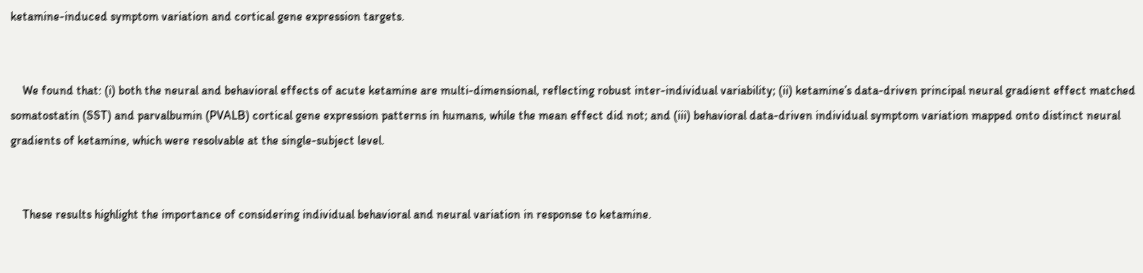ketamine-induced symptom variation and cortical gene expression targets.


    We found that: (i) both the neural and behavioral effects of acute ketamine are multi-dimensional, reflecting robust inter-individual variability; (ii) ketamine’s data-driven principal neural gradient effect matched somatostatin (SST) and parvalbumin (PVALB) cortical gene expression patterns in humans, while the mean effect did not; and (iii) behavioral data-driven individual symptom variation mapped onto distinct neural gradients of ketamine, which were resolvable at the single-subject level.


    These results highlight the importance of considering individual behavioral and neural variation in response to ketamine.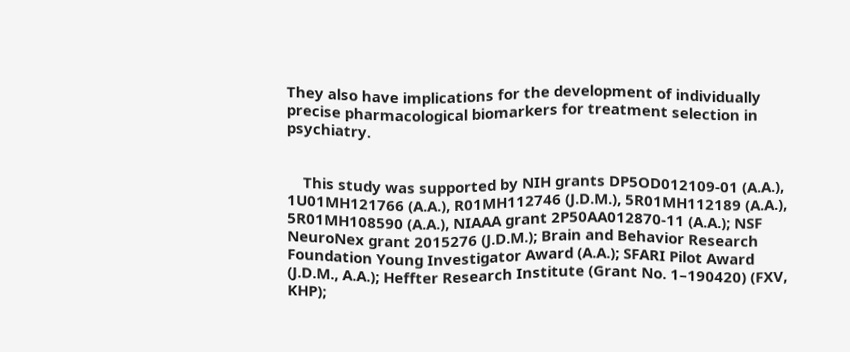They also have implications for the development of individually precise pharmacological biomarkers for treatment selection in psychiatry.


    This study was supported by NIH grants DP5OD012109-01 (A.A.), 1U01MH121766 (A.A.), R01MH112746 (J.D.M.), 5R01MH112189 (A.A.), 5R01MH108590 (A.A.), NIAAA grant 2P50AA012870-11 (A.A.); NSF NeuroNex grant 2015276 (J.D.M.); Brain and Behavior Research Foundation Young Investigator Award (A.A.); SFARI Pilot Award (J.D.M., A.A.); Heffter Research Institute (Grant No. 1–190420) (FXV, KHP);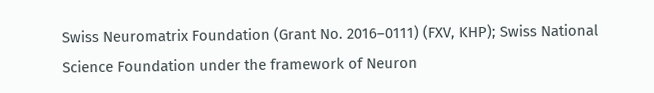Swiss Neuromatrix Foundation (Grant No. 2016–0111) (FXV, KHP); Swiss National Science Foundation under the framework of Neuron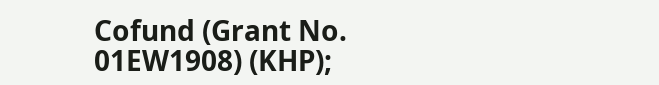Cofund (Grant No. 01EW1908) (KHP);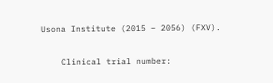Usona Institute (2015 – 2056) (FXV).

    Clinical trial number: